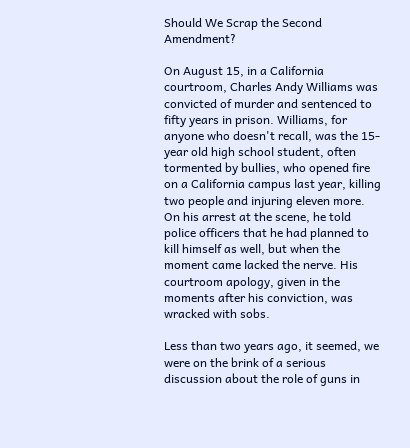Should We Scrap the Second Amendment?

On August 15, in a California courtroom, Charles Andy Williams was convicted of murder and sentenced to fifty years in prison. Williams, for anyone who doesn't recall, was the 15-year old high school student, often tormented by bullies, who opened fire on a California campus last year, killing two people and injuring eleven more. On his arrest at the scene, he told police officers that he had planned to kill himself as well, but when the moment came lacked the nerve. His courtroom apology, given in the moments after his conviction, was wracked with sobs.

Less than two years ago, it seemed, we were on the brink of a serious discussion about the role of guns in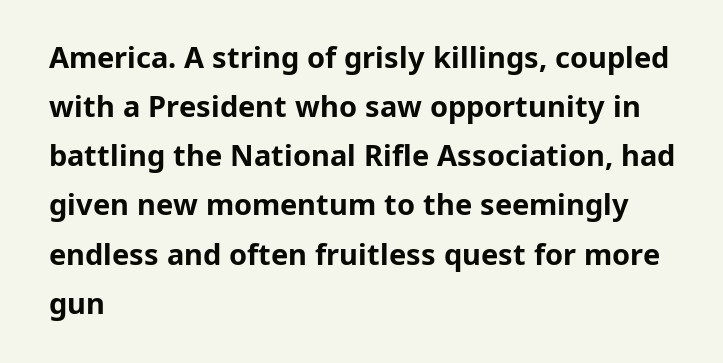America. A string of grisly killings, coupled with a President who saw opportunity in battling the National Rifle Association, had given new momentum to the seemingly endless and often fruitless quest for more gun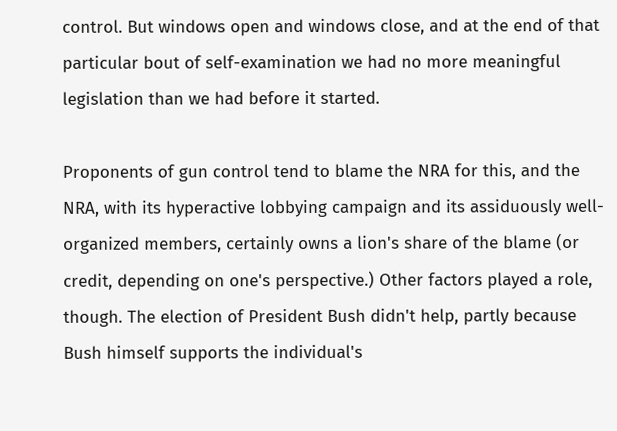control. But windows open and windows close, and at the end of that particular bout of self-examination we had no more meaningful legislation than we had before it started.

Proponents of gun control tend to blame the NRA for this, and the NRA, with its hyperactive lobbying campaign and its assiduously well-organized members, certainly owns a lion's share of the blame (or credit, depending on one's perspective.) Other factors played a role, though. The election of President Bush didn't help, partly because Bush himself supports the individual's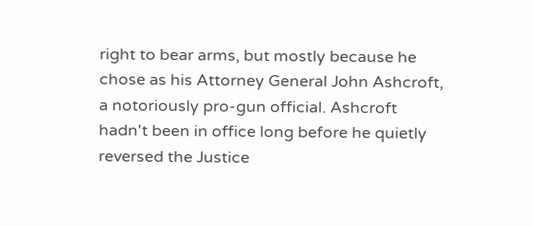right to bear arms, but mostly because he chose as his Attorney General John Ashcroft, a notoriously pro-gun official. Ashcroft hadn't been in office long before he quietly reversed the Justice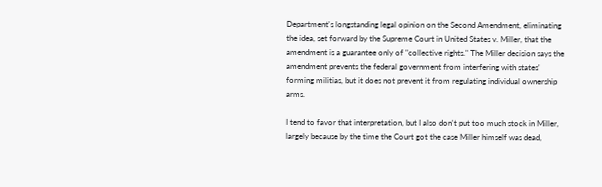Department's longstanding legal opinion on the Second Amendment, eliminating the idea, set forward by the Supreme Court in United States v. Miller, that the amendment is a guarantee only of "collective rights." The Miller decision says the amendment prevents the federal government from interfering with states' forming militias, but it does not prevent it from regulating individual ownership arms.

I tend to favor that interpretation, but I also don't put too much stock in Miller, largely because by the time the Court got the case Miller himself was dead,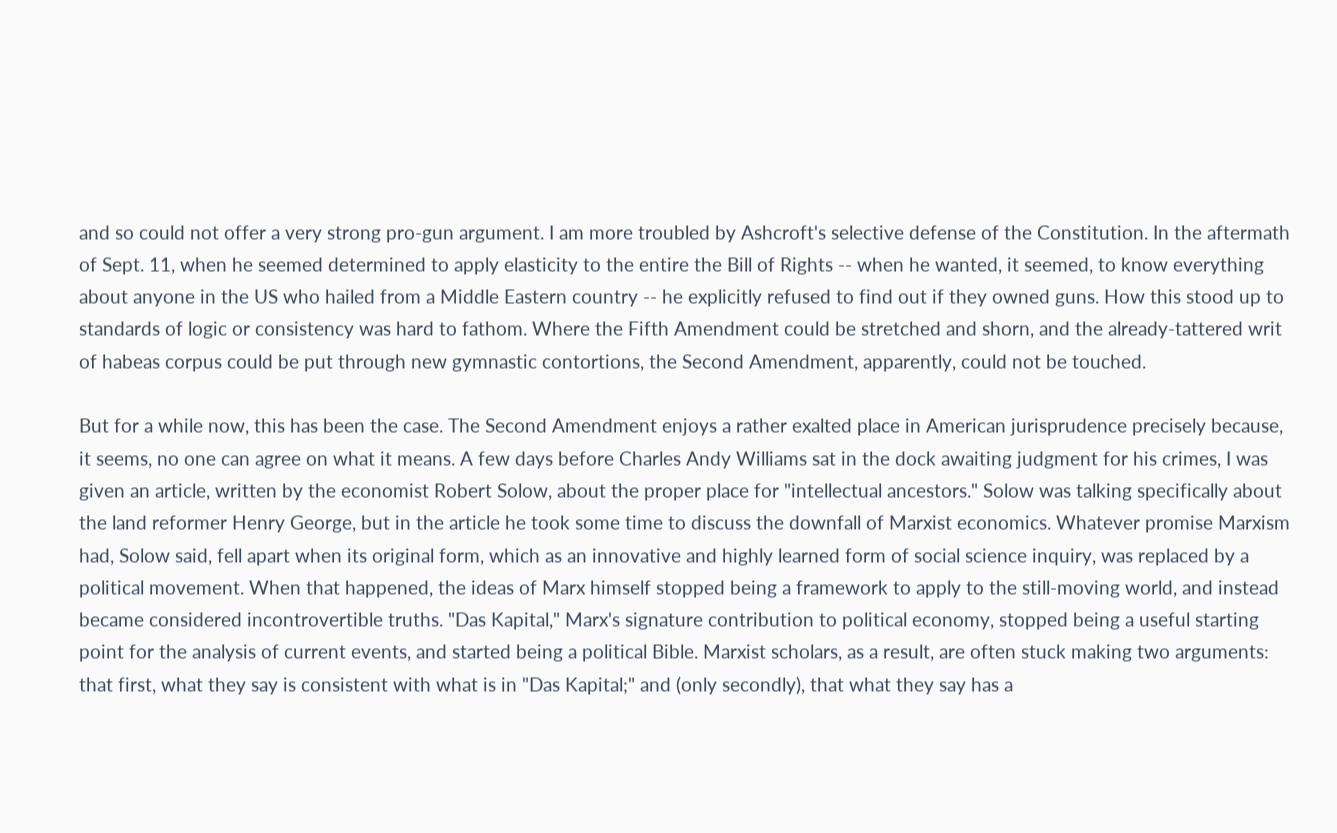and so could not offer a very strong pro-gun argument. I am more troubled by Ashcroft's selective defense of the Constitution. In the aftermath of Sept. 11, when he seemed determined to apply elasticity to the entire the Bill of Rights -- when he wanted, it seemed, to know everything about anyone in the US who hailed from a Middle Eastern country -- he explicitly refused to find out if they owned guns. How this stood up to standards of logic or consistency was hard to fathom. Where the Fifth Amendment could be stretched and shorn, and the already-tattered writ of habeas corpus could be put through new gymnastic contortions, the Second Amendment, apparently, could not be touched.

But for a while now, this has been the case. The Second Amendment enjoys a rather exalted place in American jurisprudence precisely because, it seems, no one can agree on what it means. A few days before Charles Andy Williams sat in the dock awaiting judgment for his crimes, I was given an article, written by the economist Robert Solow, about the proper place for "intellectual ancestors." Solow was talking specifically about the land reformer Henry George, but in the article he took some time to discuss the downfall of Marxist economics. Whatever promise Marxism had, Solow said, fell apart when its original form, which as an innovative and highly learned form of social science inquiry, was replaced by a political movement. When that happened, the ideas of Marx himself stopped being a framework to apply to the still-moving world, and instead became considered incontrovertible truths. "Das Kapital," Marx's signature contribution to political economy, stopped being a useful starting point for the analysis of current events, and started being a political Bible. Marxist scholars, as a result, are often stuck making two arguments: that first, what they say is consistent with what is in "Das Kapital;" and (only secondly), that what they say has a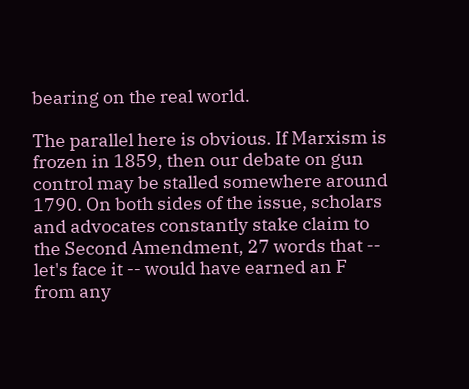bearing on the real world.

The parallel here is obvious. If Marxism is frozen in 1859, then our debate on gun control may be stalled somewhere around 1790. On both sides of the issue, scholars and advocates constantly stake claim to the Second Amendment, 27 words that -- let's face it -- would have earned an F from any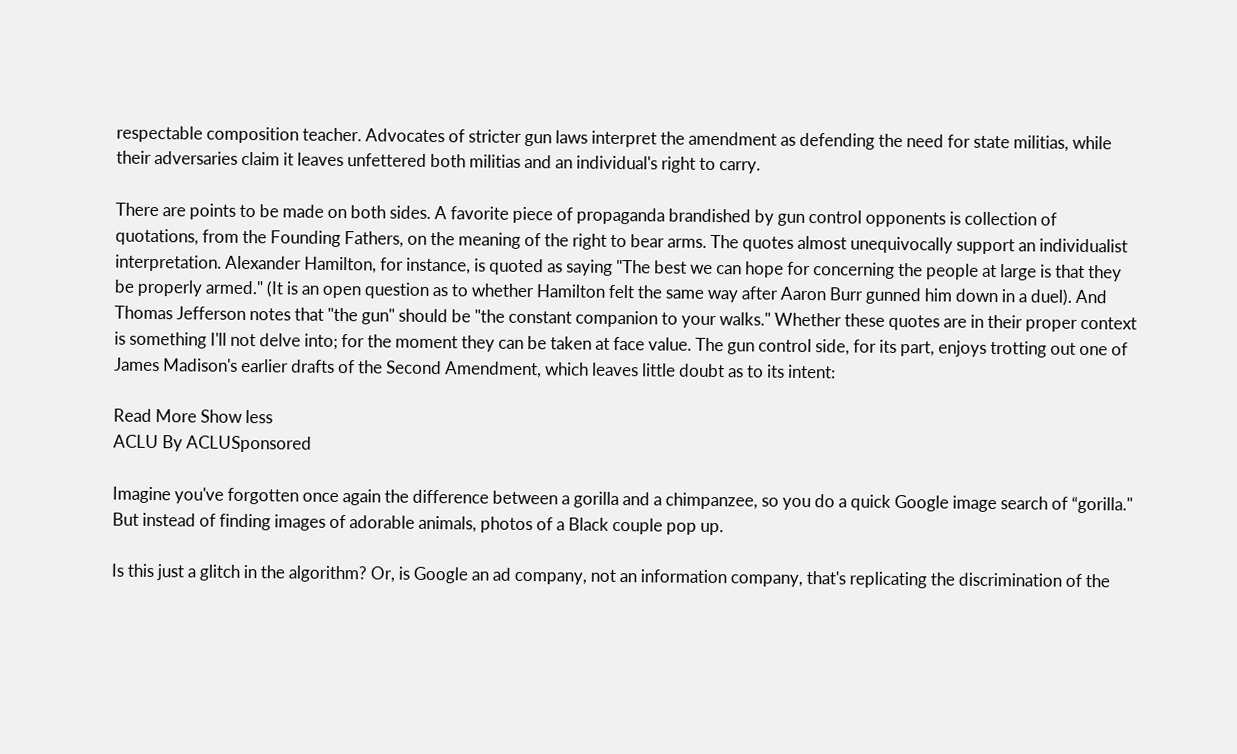respectable composition teacher. Advocates of stricter gun laws interpret the amendment as defending the need for state militias, while their adversaries claim it leaves unfettered both militias and an individual's right to carry.

There are points to be made on both sides. A favorite piece of propaganda brandished by gun control opponents is collection of quotations, from the Founding Fathers, on the meaning of the right to bear arms. The quotes almost unequivocally support an individualist interpretation. Alexander Hamilton, for instance, is quoted as saying "The best we can hope for concerning the people at large is that they be properly armed." (It is an open question as to whether Hamilton felt the same way after Aaron Burr gunned him down in a duel). And Thomas Jefferson notes that "the gun" should be "the constant companion to your walks." Whether these quotes are in their proper context is something I'll not delve into; for the moment they can be taken at face value. The gun control side, for its part, enjoys trotting out one of James Madison's earlier drafts of the Second Amendment, which leaves little doubt as to its intent:

Read More Show less
ACLU By ACLUSponsored

Imagine you've forgotten once again the difference between a gorilla and a chimpanzee, so you do a quick Google image search of “gorilla." But instead of finding images of adorable animals, photos of a Black couple pop up.

Is this just a glitch in the algorithm? Or, is Google an ad company, not an information company, that's replicating the discrimination of the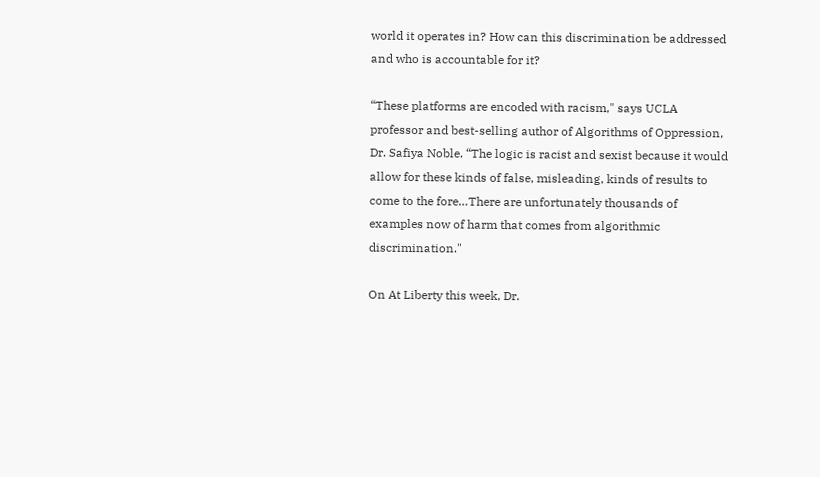world it operates in? How can this discrimination be addressed and who is accountable for it?

“These platforms are encoded with racism," says UCLA professor and best-selling author of Algorithms of Oppression, Dr. Safiya Noble. “The logic is racist and sexist because it would allow for these kinds of false, misleading, kinds of results to come to the fore…There are unfortunately thousands of examples now of harm that comes from algorithmic discrimination."

On At Liberty this week, Dr.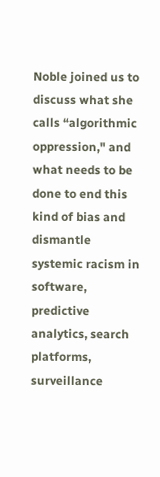Noble joined us to discuss what she calls “algorithmic oppression," and what needs to be done to end this kind of bias and dismantle systemic racism in software, predictive analytics, search platforms, surveillance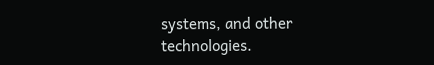systems, and other technologies.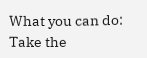What you can do:
Take the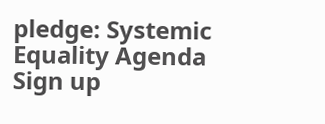pledge: Systemic Equality Agenda
Sign up